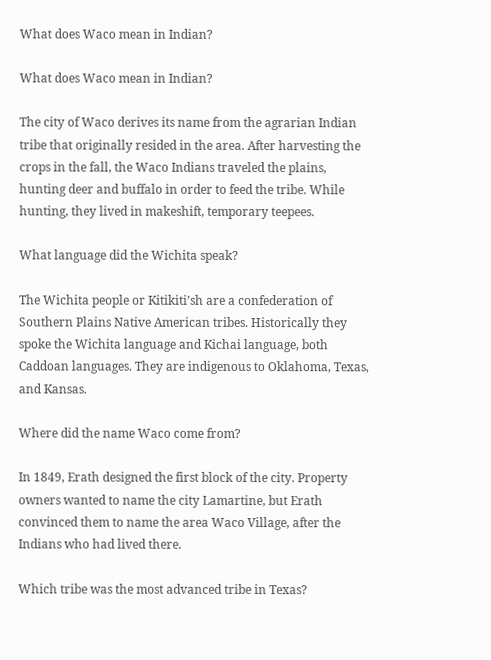What does Waco mean in Indian?

What does Waco mean in Indian?

The city of Waco derives its name from the agrarian Indian tribe that originally resided in the area. After harvesting the crops in the fall, the Waco Indians traveled the plains, hunting deer and buffalo in order to feed the tribe. While hunting, they lived in makeshift, temporary teepees.

What language did the Wichita speak?

The Wichita people or Kitikiti’sh are a confederation of Southern Plains Native American tribes. Historically they spoke the Wichita language and Kichai language, both Caddoan languages. They are indigenous to Oklahoma, Texas, and Kansas.

Where did the name Waco come from?

In 1849, Erath designed the first block of the city. Property owners wanted to name the city Lamartine, but Erath convinced them to name the area Waco Village, after the Indians who had lived there.

Which tribe was the most advanced tribe in Texas?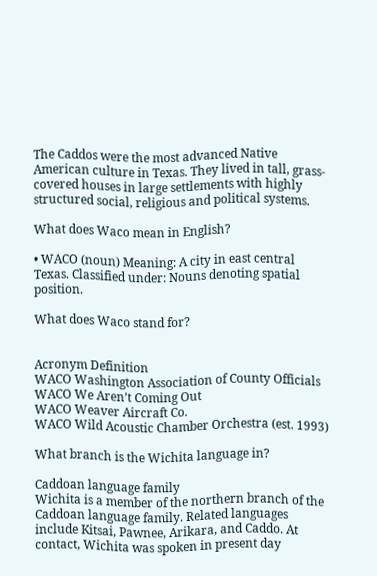The Caddos were the most advanced Native American culture in Texas. They lived in tall, grass-covered houses in large settlements with highly structured social, religious and political systems.

What does Waco mean in English?

• WACO (noun) Meaning: A city in east central Texas. Classified under: Nouns denoting spatial position.

What does Waco stand for?


Acronym Definition
WACO Washington Association of County Officials
WACO We Aren’t Coming Out
WACO Weaver Aircraft Co.
WACO Wild Acoustic Chamber Orchestra (est. 1993)

What branch is the Wichita language in?

Caddoan language family
Wichita is a member of the northern branch of the Caddoan language family. Related languages include Kitsai, Pawnee, Arikara, and Caddo. At contact, Wichita was spoken in present day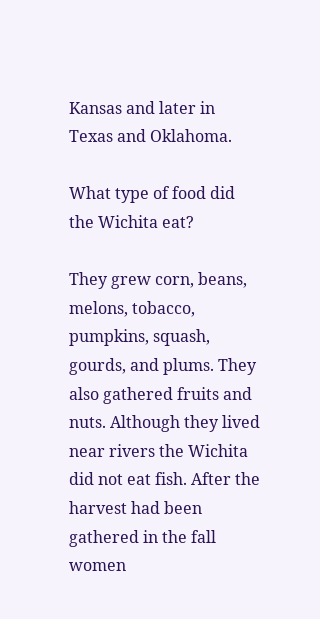Kansas and later in Texas and Oklahoma.

What type of food did the Wichita eat?

They grew corn, beans, melons, tobacco, pumpkins, squash, gourds, and plums. They also gathered fruits and nuts. Although they lived near rivers the Wichita did not eat fish. After the harvest had been gathered in the fall women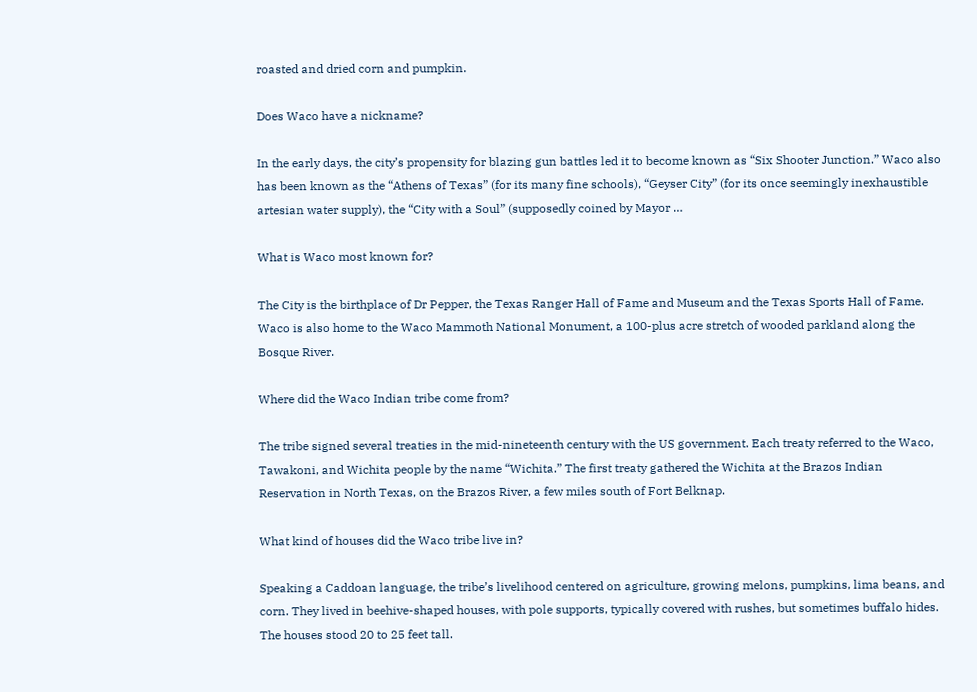roasted and dried corn and pumpkin.

Does Waco have a nickname?

In the early days, the city’s propensity for blazing gun battles led it to become known as “Six Shooter Junction.” Waco also has been known as the “Athens of Texas” (for its many fine schools), “Geyser City” (for its once seemingly inexhaustible artesian water supply), the “City with a Soul” (supposedly coined by Mayor …

What is Waco most known for?

The City is the birthplace of Dr Pepper, the Texas Ranger Hall of Fame and Museum and the Texas Sports Hall of Fame. Waco is also home to the Waco Mammoth National Monument, a 100-plus acre stretch of wooded parkland along the Bosque River.

Where did the Waco Indian tribe come from?

The tribe signed several treaties in the mid-nineteenth century with the US government. Each treaty referred to the Waco, Tawakoni, and Wichita people by the name “Wichita.” The first treaty gathered the Wichita at the Brazos Indian Reservation in North Texas, on the Brazos River, a few miles south of Fort Belknap.

What kind of houses did the Waco tribe live in?

Speaking a Caddoan language, the tribe’s livelihood centered on agriculture, growing melons, pumpkins, lima beans, and corn. They lived in beehive-shaped houses, with pole supports, typically covered with rushes, but sometimes buffalo hides. The houses stood 20 to 25 feet tall.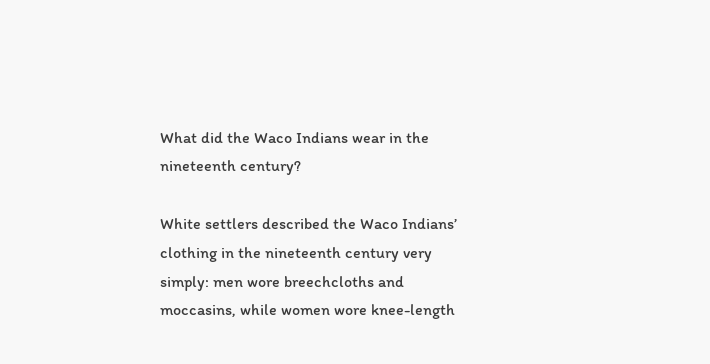What did the Waco Indians wear in the nineteenth century?

White settlers described the Waco Indians’ clothing in the nineteenth century very simply: men wore breechcloths and moccasins, while women wore knee-length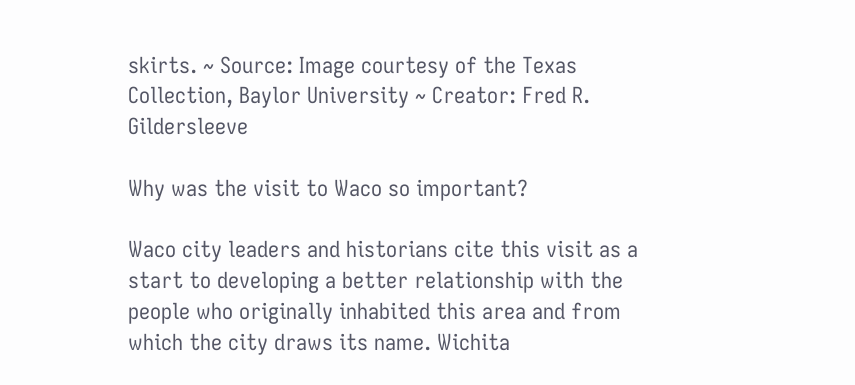skirts. ~ Source: Image courtesy of the Texas Collection, Baylor University ~ Creator: Fred R. Gildersleeve

Why was the visit to Waco so important?

Waco city leaders and historians cite this visit as a start to developing a better relationship with the people who originally inhabited this area and from which the city draws its name. Wichita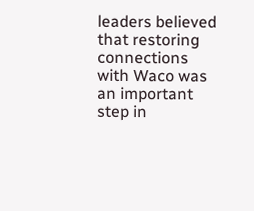leaders believed that restoring connections with Waco was an important step in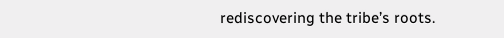rediscovering the tribe’s roots.